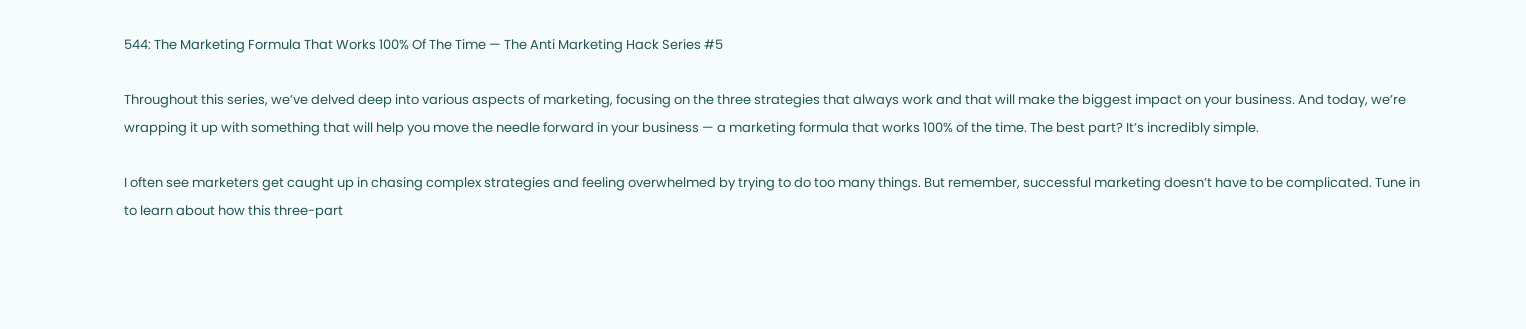544: The Marketing Formula That Works 100% Of The Time — The Anti Marketing Hack Series #5

Throughout this series, we’ve delved deep into various aspects of marketing, focusing on the three strategies that always work and that will make the biggest impact on your business. And today, we’re wrapping it up with something that will help you move the needle forward in your business — a marketing formula that works 100% of the time. The best part? It’s incredibly simple.

I often see marketers get caught up in chasing complex strategies and feeling overwhelmed by trying to do too many things. But remember, successful marketing doesn’t have to be complicated. Tune in to learn about how this three-part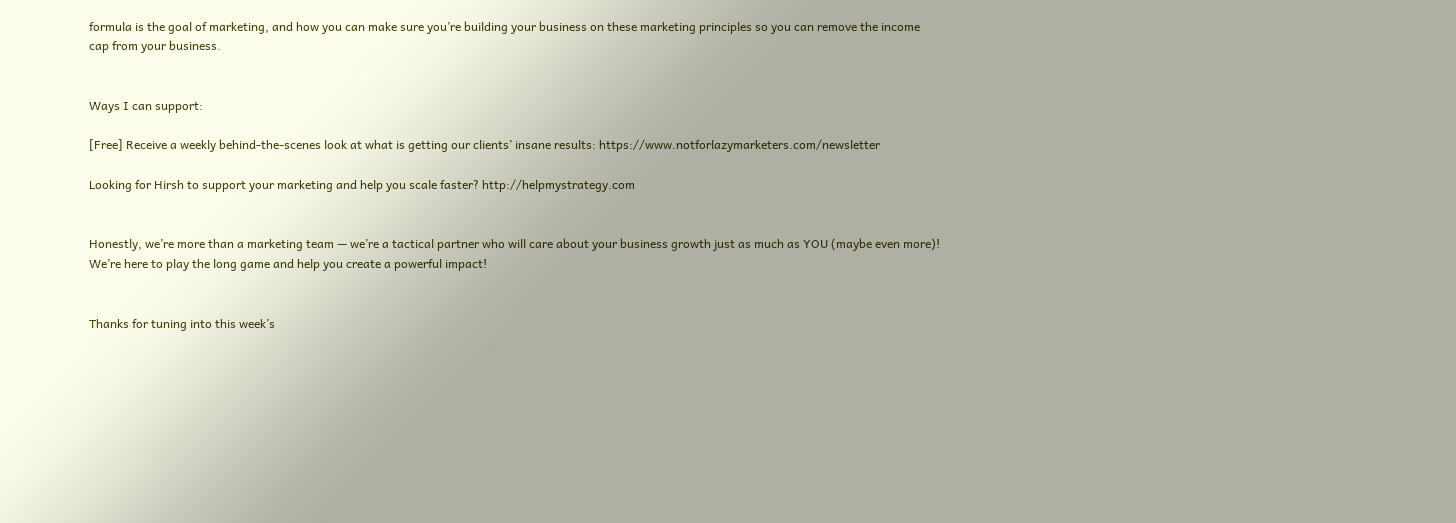formula is the goal of marketing, and how you can make sure you’re building your business on these marketing principles so you can remove the income cap from your business.


Ways I can support:

[Free] Receive a weekly behind-the-scenes look at what is getting our clients’ insane results: https://www.notforlazymarketers.com/newsletter

Looking for Hirsh to support your marketing and help you scale faster? http://helpmystrategy.com


Honestly, we’re more than a marketing team — we’re a tactical partner who will care about your business growth just as much as YOU (maybe even more)! We’re here to play the long game and help you create a powerful impact!


Thanks for tuning into this week’s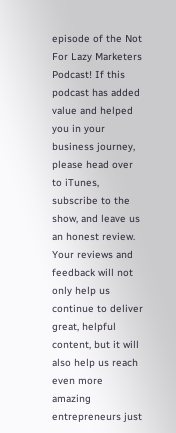episode of the Not For Lazy Marketers Podcast! If this podcast has added value and helped you in your business journey, please head over to iTunes, subscribe to the show, and leave us an honest review. Your reviews and feedback will not only help us continue to deliver great, helpful content, but it will also help us reach even more amazing entrepreneurs just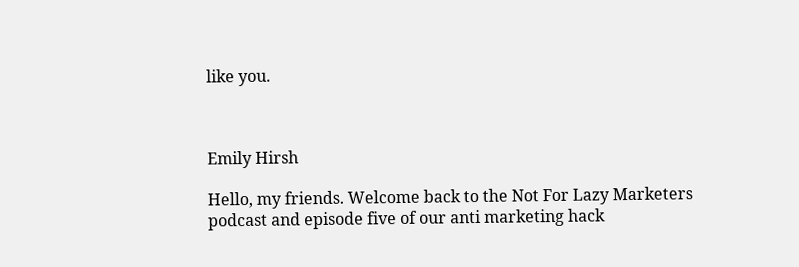like you.



Emily Hirsh

Hello, my friends. Welcome back to the Not For Lazy Marketers podcast and episode five of our anti marketing hack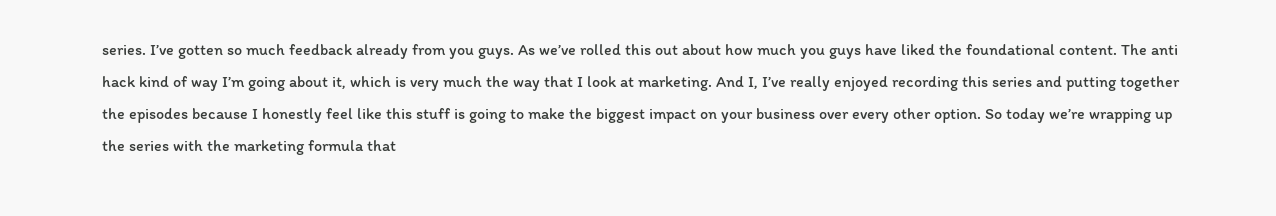series. I’ve gotten so much feedback already from you guys. As we’ve rolled this out about how much you guys have liked the foundational content. The anti hack kind of way I’m going about it, which is very much the way that I look at marketing. And I, I’ve really enjoyed recording this series and putting together the episodes because I honestly feel like this stuff is going to make the biggest impact on your business over every other option. So today we’re wrapping up the series with the marketing formula that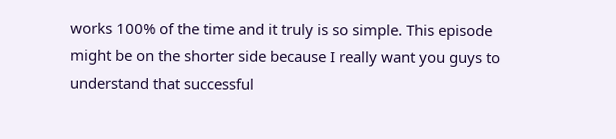works 100% of the time and it truly is so simple. This episode might be on the shorter side because I really want you guys to understand that successful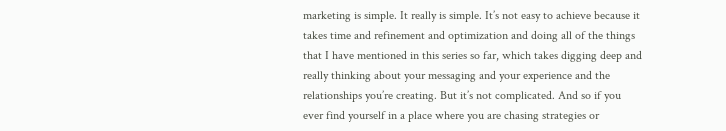marketing is simple. It really is simple. It’s not easy to achieve because it takes time and refinement and optimization and doing all of the things that I have mentioned in this series so far, which takes digging deep and really thinking about your messaging and your experience and the relationships you’re creating. But it’s not complicated. And so if you ever find yourself in a place where you are chasing strategies or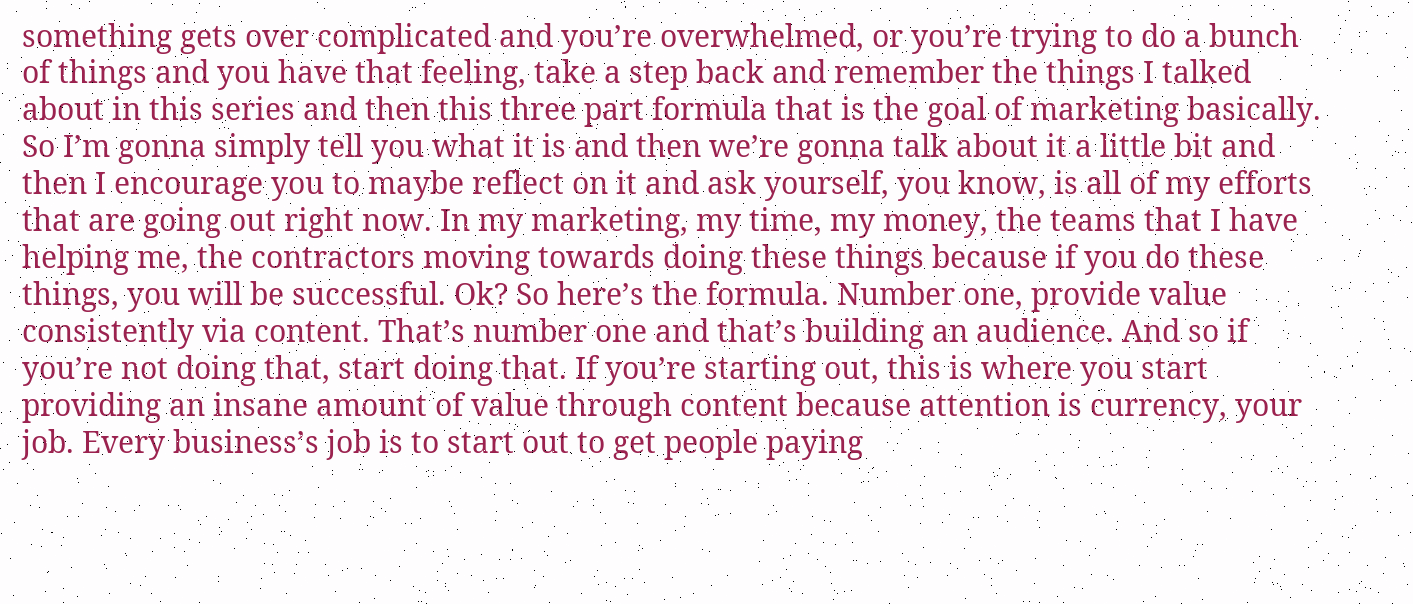something gets over complicated and you’re overwhelmed, or you’re trying to do a bunch of things and you have that feeling, take a step back and remember the things I talked about in this series and then this three part formula that is the goal of marketing basically. So I’m gonna simply tell you what it is and then we’re gonna talk about it a little bit and then I encourage you to maybe reflect on it and ask yourself, you know, is all of my efforts that are going out right now. In my marketing, my time, my money, the teams that I have helping me, the contractors moving towards doing these things because if you do these things, you will be successful. Ok? So here’s the formula. Number one, provide value consistently via content. That’s number one and that’s building an audience. And so if you’re not doing that, start doing that. If you’re starting out, this is where you start providing an insane amount of value through content because attention is currency, your job. Every business’s job is to start out to get people paying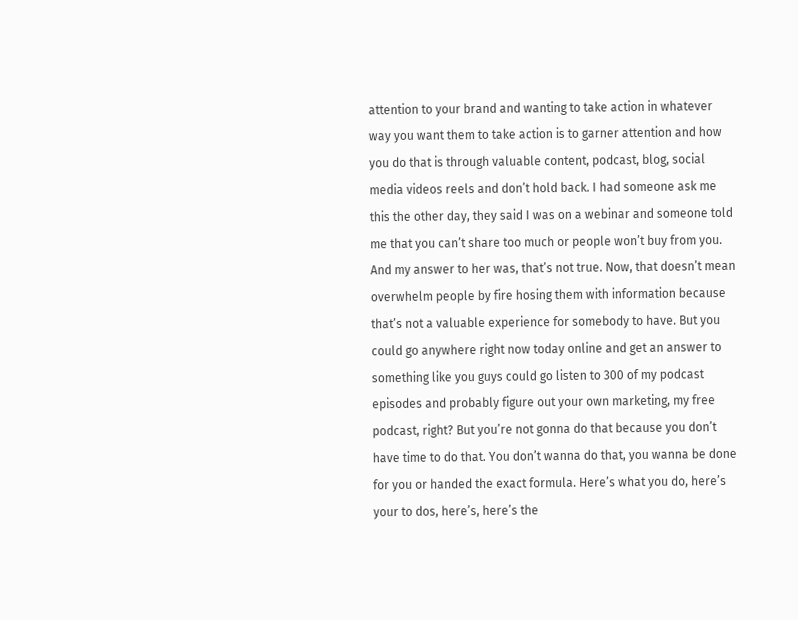attention to your brand and wanting to take action in whatever way you want them to take action is to garner attention and how you do that is through valuable content, podcast, blog, social media videos reels and don’t hold back. I had someone ask me this the other day, they said I was on a webinar and someone told me that you can’t share too much or people won’t buy from you. And my answer to her was, that’s not true. Now, that doesn’t mean overwhelm people by fire hosing them with information because that’s not a valuable experience for somebody to have. But you could go anywhere right now today online and get an answer to something like you guys could go listen to 300 of my podcast episodes and probably figure out your own marketing, my free podcast, right? But you’re not gonna do that because you don’t have time to do that. You don’t wanna do that, you wanna be done for you or handed the exact formula. Here’s what you do, here’s your to dos, here’s, here’s the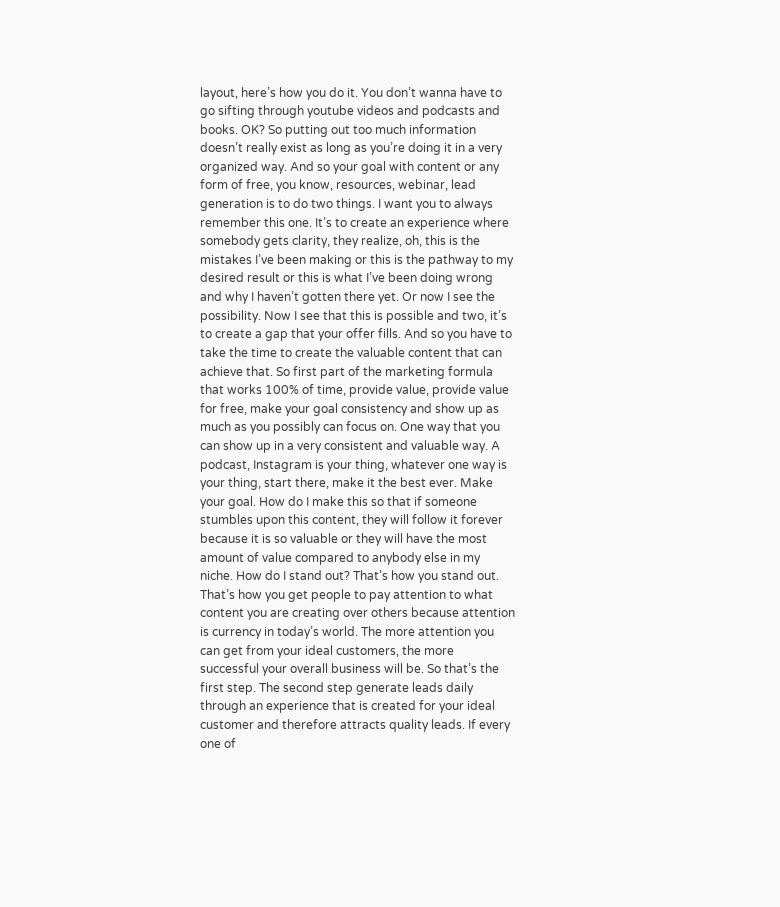layout, here’s how you do it. You don’t wanna have to go sifting through youtube videos and podcasts and books. OK? So putting out too much information doesn’t really exist as long as you’re doing it in a very organized way. And so your goal with content or any form of free, you know, resources, webinar, lead generation is to do two things. I want you to always remember this one. It’s to create an experience where somebody gets clarity, they realize, oh, this is the mistakes I’ve been making or this is the pathway to my desired result or this is what I’ve been doing wrong and why I haven’t gotten there yet. Or now I see the possibility. Now I see that this is possible and two, it’s to create a gap that your offer fills. And so you have to take the time to create the valuable content that can achieve that. So first part of the marketing formula that works 100% of time, provide value, provide value for free, make your goal consistency and show up as much as you possibly can focus on. One way that you can show up in a very consistent and valuable way. A podcast, Instagram is your thing, whatever one way is your thing, start there, make it the best ever. Make your goal. How do I make this so that if someone stumbles upon this content, they will follow it forever because it is so valuable or they will have the most amount of value compared to anybody else in my niche. How do I stand out? That’s how you stand out. That’s how you get people to pay attention to what content you are creating over others because attention is currency in today’s world. The more attention you can get from your ideal customers, the more successful your overall business will be. So that’s the first step. The second step generate leads daily through an experience that is created for your ideal customer and therefore attracts quality leads. If every one of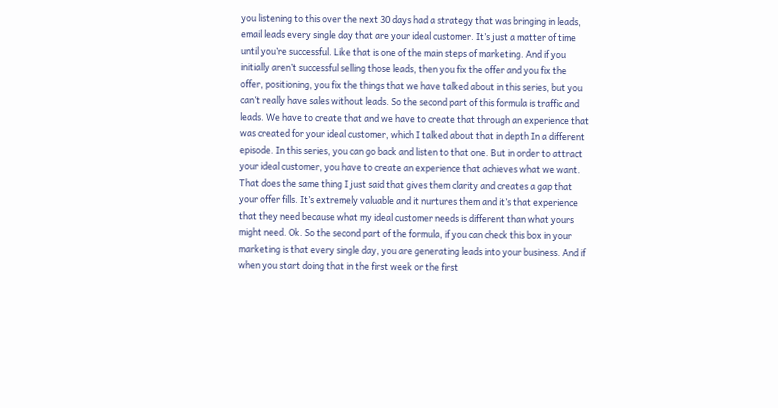you listening to this over the next 30 days had a strategy that was bringing in leads, email leads every single day that are your ideal customer. It’s just a matter of time until you’re successful. Like that is one of the main steps of marketing. And if you initially aren’t successful selling those leads, then you fix the offer and you fix the offer, positioning, you fix the things that we have talked about in this series, but you can’t really have sales without leads. So the second part of this formula is traffic and leads. We have to create that and we have to create that through an experience that was created for your ideal customer, which I talked about that in depth In a different episode. In this series, you can go back and listen to that one. But in order to attract your ideal customer, you have to create an experience that achieves what we want. That does the same thing I just said that gives them clarity and creates a gap that your offer fills. It’s extremely valuable and it nurtures them and it’s that experience that they need because what my ideal customer needs is different than what yours might need. Ok. So the second part of the formula, if you can check this box in your marketing is that every single day, you are generating leads into your business. And if when you start doing that in the first week or the first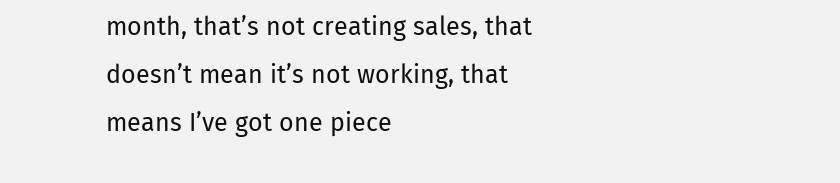month, that’s not creating sales, that doesn’t mean it’s not working, that means I’ve got one piece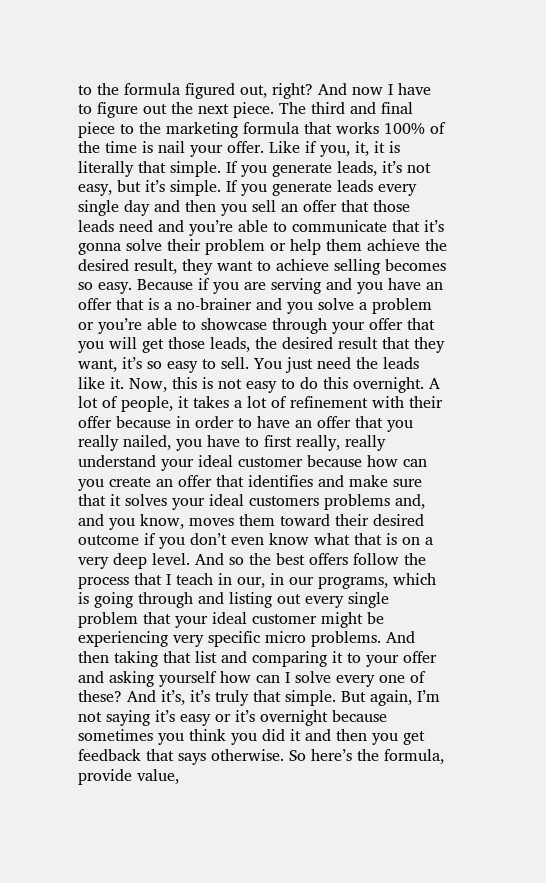to the formula figured out, right? And now I have to figure out the next piece. The third and final piece to the marketing formula that works 100% of the time is nail your offer. Like if you, it, it is literally that simple. If you generate leads, it’s not easy, but it’s simple. If you generate leads every single day and then you sell an offer that those leads need and you’re able to communicate that it’s gonna solve their problem or help them achieve the desired result, they want to achieve selling becomes so easy. Because if you are serving and you have an offer that is a no-brainer and you solve a problem or you’re able to showcase through your offer that you will get those leads, the desired result that they want, it’s so easy to sell. You just need the leads like it. Now, this is not easy to do this overnight. A lot of people, it takes a lot of refinement with their offer because in order to have an offer that you really nailed, you have to first really, really understand your ideal customer because how can you create an offer that identifies and make sure that it solves your ideal customers problems and, and you know, moves them toward their desired outcome if you don’t even know what that is on a very deep level. And so the best offers follow the process that I teach in our, in our programs, which is going through and listing out every single problem that your ideal customer might be experiencing very specific micro problems. And then taking that list and comparing it to your offer and asking yourself how can I solve every one of these? And it’s, it’s truly that simple. But again, I’m not saying it’s easy or it’s overnight because sometimes you think you did it and then you get feedback that says otherwise. So here’s the formula, provide value,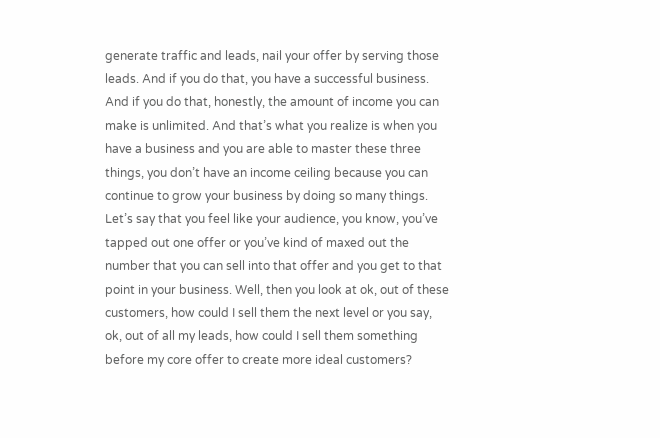generate traffic and leads, nail your offer by serving those leads. And if you do that, you have a successful business. And if you do that, honestly, the amount of income you can make is unlimited. And that’s what you realize is when you have a business and you are able to master these three things, you don’t have an income ceiling because you can continue to grow your business by doing so many things. Let’s say that you feel like your audience, you know, you’ve tapped out one offer or you’ve kind of maxed out the number that you can sell into that offer and you get to that point in your business. Well, then you look at ok, out of these customers, how could I sell them the next level or you say, ok, out of all my leads, how could I sell them something before my core offer to create more ideal customers?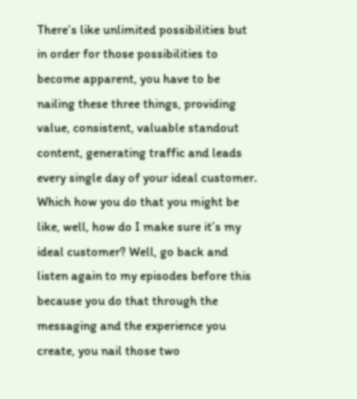There’s like unlimited possibilities but in order for those possibilities to become apparent, you have to be nailing these three things, providing value, consistent, valuable standout content, generating traffic and leads every single day of your ideal customer. Which how you do that you might be like, well, how do I make sure it’s my ideal customer? Well, go back and listen again to my episodes before this because you do that through the messaging and the experience you create, you nail those two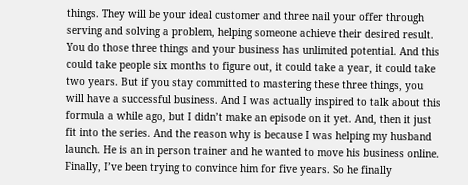things. They will be your ideal customer and three nail your offer through serving and solving a problem, helping someone achieve their desired result. You do those three things and your business has unlimited potential. And this could take people six months to figure out, it could take a year, it could take two years. But if you stay committed to mastering these three things, you will have a successful business. And I was actually inspired to talk about this formula a while ago, but I didn’t make an episode on it yet. And, then it just fit into the series. And the reason why is because I was helping my husband launch. He is an in person trainer and he wanted to move his business online. Finally, I’ve been trying to convince him for five years. So he finally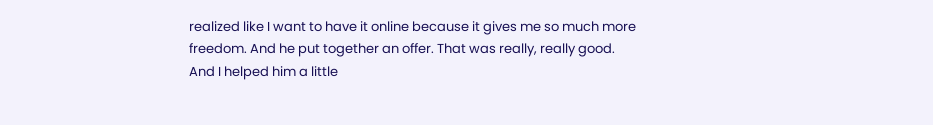realized like I want to have it online because it gives me so much more freedom. And he put together an offer. That was really, really good. And I helped him a little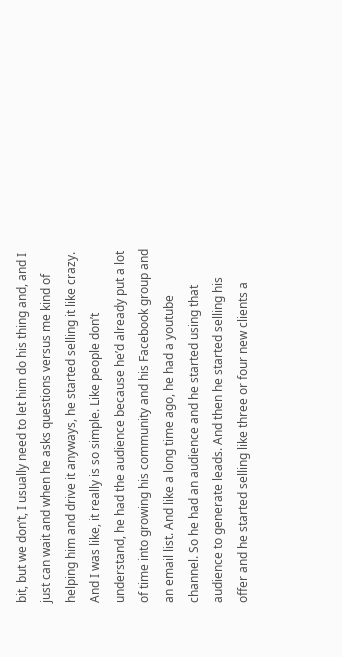bit, but we don’t, I usually need to let him do his thing and, and I just can wait and when he asks questions versus me kind of helping him and drive it anyways, he started selling it like crazy. And I was like, it really is so simple. Like people don’t understand, he had the audience because he’d already put a lot of time into growing his community and his Facebook group and an email list. And like a long time ago, he had a youtube channel. So he had an audience and he started using that audience to generate leads. And then he started selling his offer and he started selling like three or four new clients a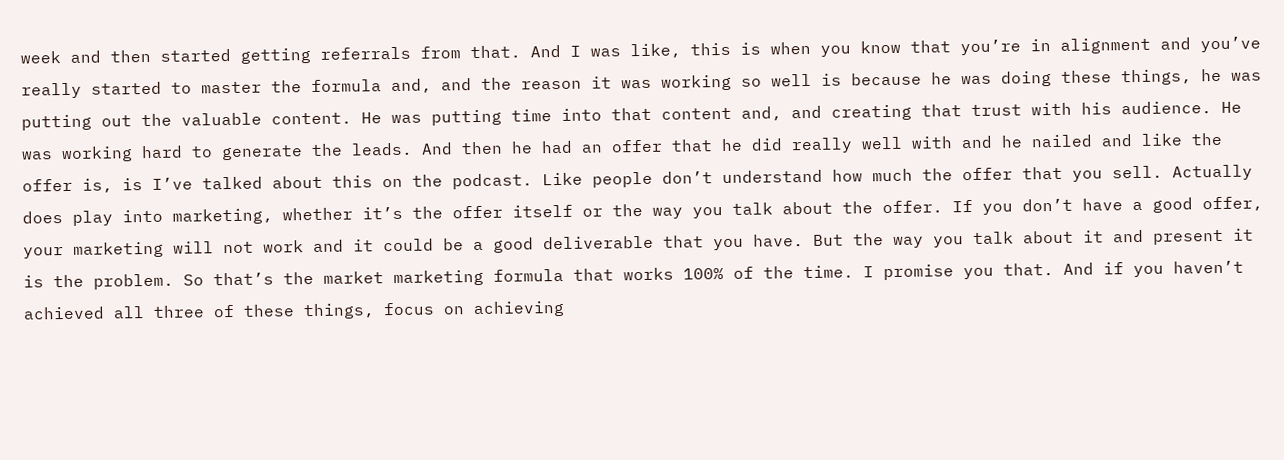week and then started getting referrals from that. And I was like, this is when you know that you’re in alignment and you’ve really started to master the formula and, and the reason it was working so well is because he was doing these things, he was putting out the valuable content. He was putting time into that content and, and creating that trust with his audience. He was working hard to generate the leads. And then he had an offer that he did really well with and he nailed and like the offer is, is I’ve talked about this on the podcast. Like people don’t understand how much the offer that you sell. Actually does play into marketing, whether it’s the offer itself or the way you talk about the offer. If you don’t have a good offer, your marketing will not work and it could be a good deliverable that you have. But the way you talk about it and present it is the problem. So that’s the market marketing formula that works 100% of the time. I promise you that. And if you haven’t achieved all three of these things, focus on achieving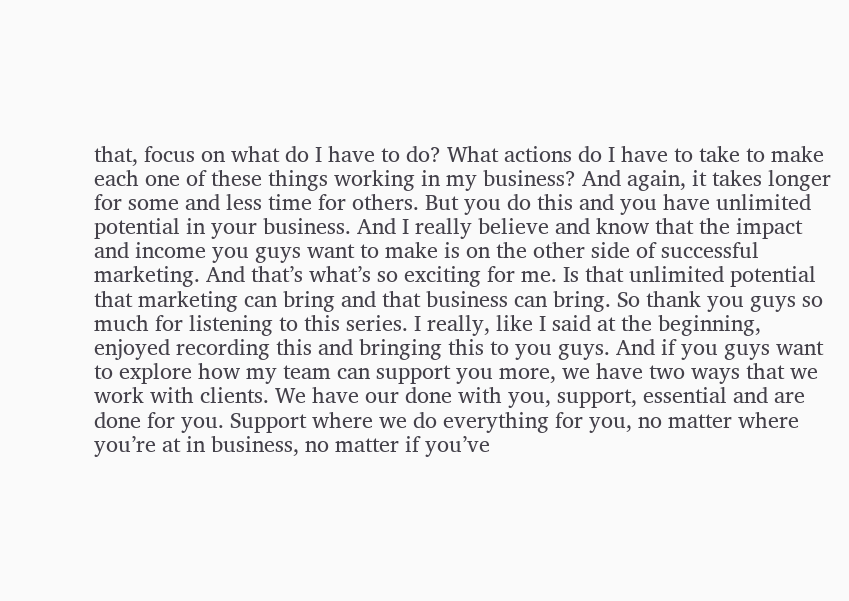that, focus on what do I have to do? What actions do I have to take to make each one of these things working in my business? And again, it takes longer for some and less time for others. But you do this and you have unlimited potential in your business. And I really believe and know that the impact and income you guys want to make is on the other side of successful marketing. And that’s what’s so exciting for me. Is that unlimited potential that marketing can bring and that business can bring. So thank you guys so much for listening to this series. I really, like I said at the beginning, enjoyed recording this and bringing this to you guys. And if you guys want to explore how my team can support you more, we have two ways that we work with clients. We have our done with you, support, essential and are done for you. Support where we do everything for you, no matter where you’re at in business, no matter if you’ve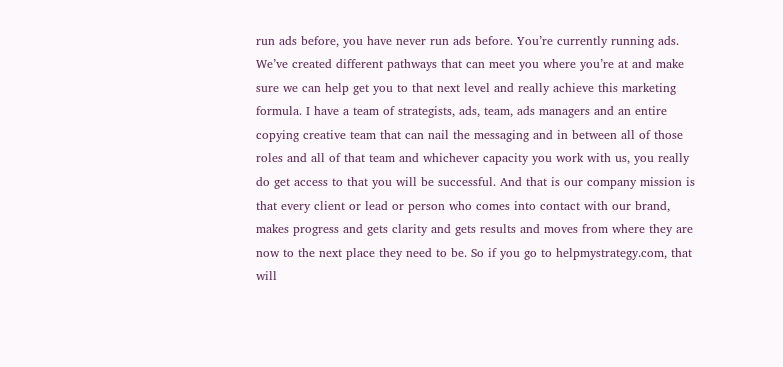run ads before, you have never run ads before. You’re currently running ads. We’ve created different pathways that can meet you where you’re at and make sure we can help get you to that next level and really achieve this marketing formula. I have a team of strategists, ads, team, ads managers and an entire copying creative team that can nail the messaging and in between all of those roles and all of that team and whichever capacity you work with us, you really do get access to that you will be successful. And that is our company mission is that every client or lead or person who comes into contact with our brand, makes progress and gets clarity and gets results and moves from where they are now to the next place they need to be. So if you go to helpmystrategy.com, that will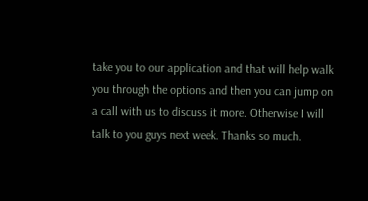take you to our application and that will help walk you through the options and then you can jump on a call with us to discuss it more. Otherwise I will talk to you guys next week. Thanks so much.